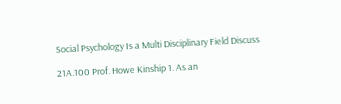Social Psychology Is a Multi Disciplinary Field Discuss

21A.100 Prof. Howe Kinship 1. As an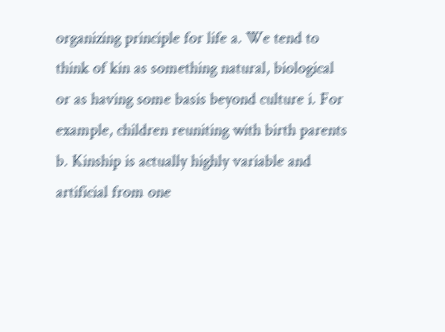organizing principle for life a. We tend to think of kin as something natural, biological or as having some basis beyond culture i. For example, children reuniting with birth parents b. Kinship is actually highly variable and artificial from one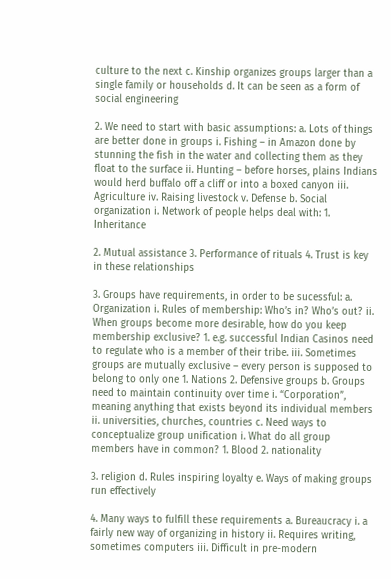culture to the next c. Kinship organizes groups larger than a single family or households d. It can be seen as a form of social engineering

2. We need to start with basic assumptions: a. Lots of things are better done in groups i. Fishing – in Amazon done by stunning the fish in the water and collecting them as they float to the surface ii. Hunting – before horses, plains Indians would herd buffalo off a cliff or into a boxed canyon iii. Agriculture iv. Raising livestock v. Defense b. Social organization i. Network of people helps deal with: 1. Inheritance

2. Mutual assistance 3. Performance of rituals 4. Trust is key in these relationships

3. Groups have requirements, in order to be sucessful: a. Organization i. Rules of membership: Who’s in? Who’s out? ii. When groups become more desirable, how do you keep membership exclusive? 1. e.g. successful Indian Casinos need to regulate who is a member of their tribe. iii. Sometimes groups are mutually exclusive – every person is supposed to belong to only one 1. Nations 2. Defensive groups b. Groups need to maintain continuity over time i. “Corporation”, meaning anything that exists beyond its individual members ii. universities, churches, countries c. Need ways to conceptualize group unification i. What do all group members have in common? 1. Blood 2. nationality

3. religion d. Rules inspiring loyalty e. Ways of making groups run effectively

4. Many ways to fulfill these requirements a. Bureaucracy i. a fairly new way of organizing in history ii. Requires writing, sometimes computers iii. Difficult in pre-modern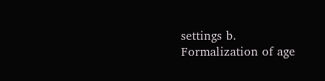settings b. Formalization of age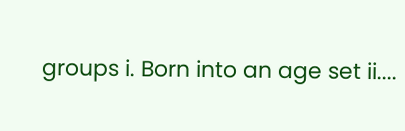groups i. Born into an age set ii....